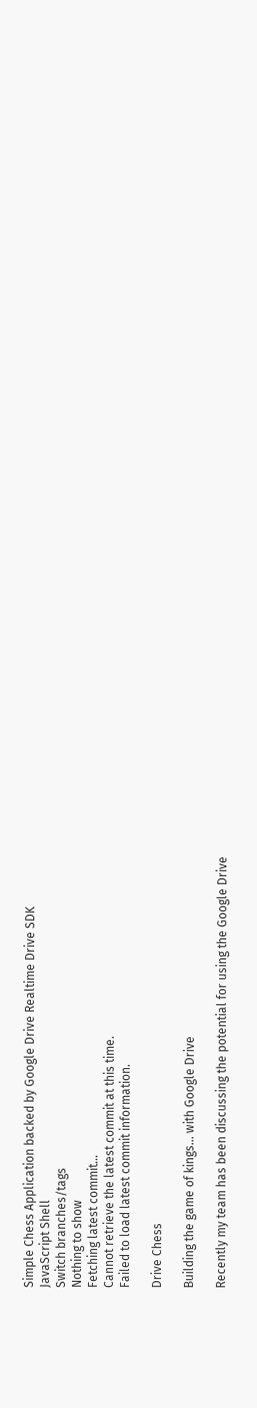Simple Chess Application backed by Google Drive Realtime Drive SDK
JavaScript Shell
Switch branches/tags
Nothing to show
Fetching latest commit…
Cannot retrieve the latest commit at this time.
Failed to load latest commit information.

Drive Chess

Building the game of kings... with Google Drive

Recently my team has been discussing the potential for using the Google Drive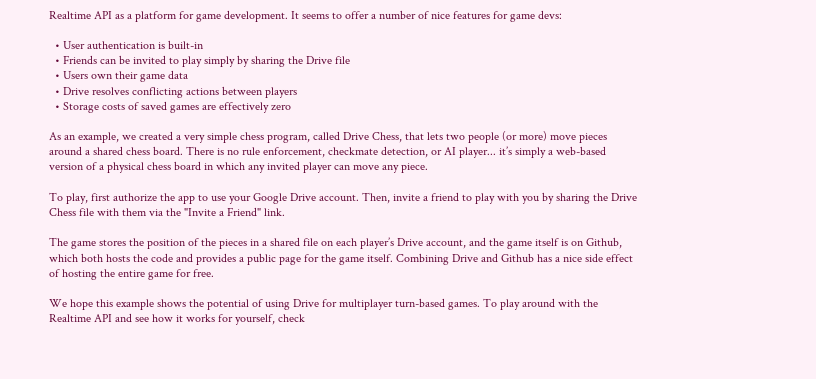Realtime API as a platform for game development. It seems to offer a number of nice features for game devs:

  • User authentication is built-in
  • Friends can be invited to play simply by sharing the Drive file
  • Users own their game data
  • Drive resolves conflicting actions between players
  • Storage costs of saved games are effectively zero

As an example, we created a very simple chess program, called Drive Chess, that lets two people (or more) move pieces around a shared chess board. There is no rule enforcement, checkmate detection, or AI player... it’s simply a web-based version of a physical chess board in which any invited player can move any piece.

To play, first authorize the app to use your Google Drive account. Then, invite a friend to play with you by sharing the Drive Chess file with them via the "Invite a Friend" link.

The game stores the position of the pieces in a shared file on each player’s Drive account, and the game itself is on Github, which both hosts the code and provides a public page for the game itself. Combining Drive and Github has a nice side effect of hosting the entire game for free.

We hope this example shows the potential of using Drive for multiplayer turn-based games. To play around with the Realtime API and see how it works for yourself, check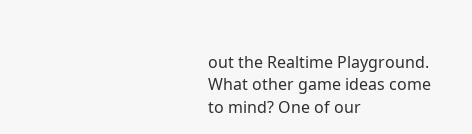out the Realtime Playground. What other game ideas come to mind? One of our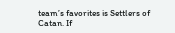team’s favorites is Settlers of Catan. If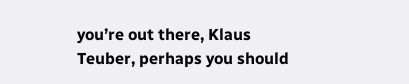you’re out there, Klaus Teuber, perhaps you should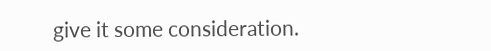give it some consideration.